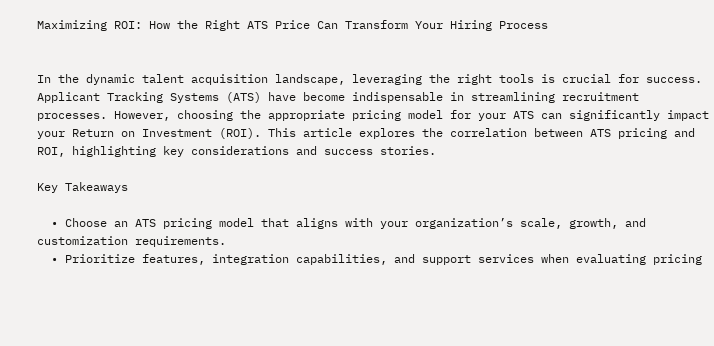Maximizing ROI: How the Right ATS Price Can Transform Your Hiring Process


In the dynamic talent acquisition landscape, leveraging the right tools is crucial for success. Applicant Tracking Systems (ATS) have become indispensable in streamlining recruitment processes. However, choosing the appropriate pricing model for your ATS can significantly impact your Return on Investment (ROI). This article explores the correlation between ATS pricing and ROI, highlighting key considerations and success stories.

Key Takeaways

  • Choose an ATS pricing model that aligns with your organization’s scale, growth, and customization requirements.
  • Prioritize features, integration capabilities, and support services when evaluating pricing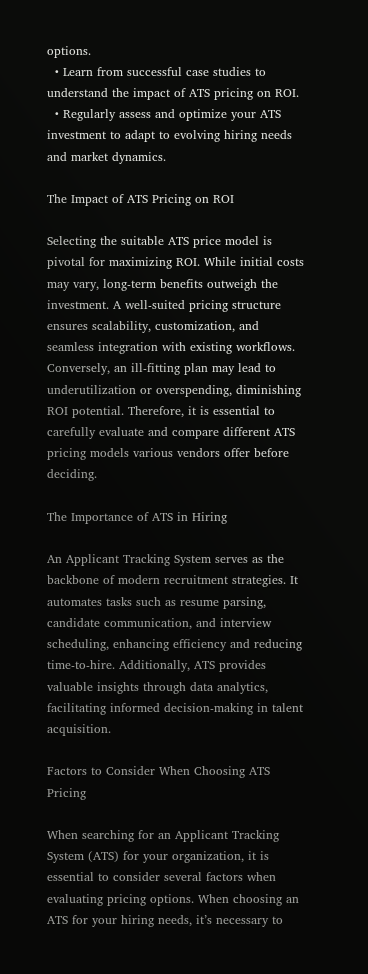options.
  • Learn from successful case studies to understand the impact of ATS pricing on ROI.
  • Regularly assess and optimize your ATS investment to adapt to evolving hiring needs and market dynamics.

The Impact of ATS Pricing on ROI

Selecting the suitable ATS price model is pivotal for maximizing ROI. While initial costs may vary, long-term benefits outweigh the investment. A well-suited pricing structure ensures scalability, customization, and seamless integration with existing workflows. Conversely, an ill-fitting plan may lead to underutilization or overspending, diminishing ROI potential. Therefore, it is essential to carefully evaluate and compare different ATS pricing models various vendors offer before deciding.

The Importance of ATS in Hiring

An Applicant Tracking System serves as the backbone of modern recruitment strategies. It automates tasks such as resume parsing, candidate communication, and interview scheduling, enhancing efficiency and reducing time-to-hire. Additionally, ATS provides valuable insights through data analytics, facilitating informed decision-making in talent acquisition.

Factors to Consider When Choosing ATS Pricing

When searching for an Applicant Tracking System (ATS) for your organization, it is essential to consider several factors when evaluating pricing options. When choosing an ATS for your hiring needs, it’s necessary to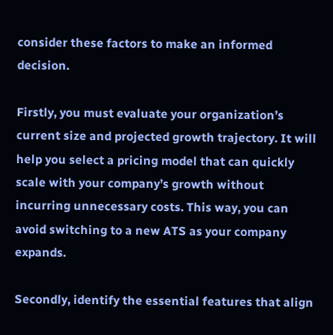consider these factors to make an informed decision.

Firstly, you must evaluate your organization’s current size and projected growth trajectory. It will help you select a pricing model that can quickly scale with your company’s growth without incurring unnecessary costs. This way, you can avoid switching to a new ATS as your company expands.

Secondly, identify the essential features that align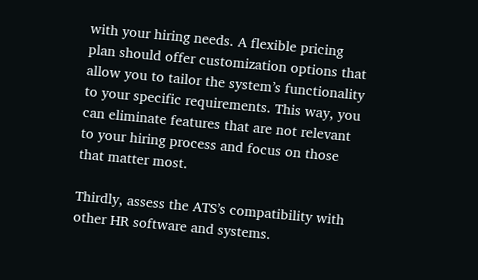with your hiring needs. A flexible pricing plan should offer customization options that allow you to tailor the system’s functionality to your specific requirements. This way, you can eliminate features that are not relevant to your hiring process and focus on those that matter most.

Thirdly, assess the ATS’s compatibility with other HR software and systems.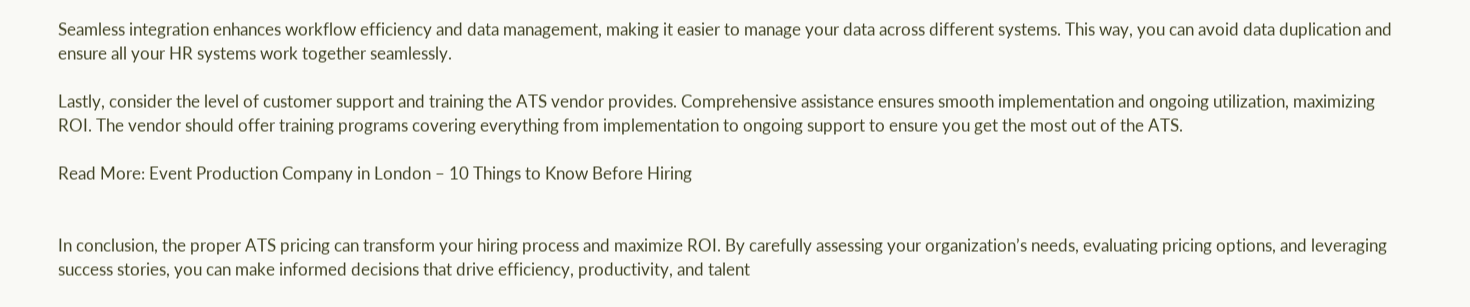Seamless integration enhances workflow efficiency and data management, making it easier to manage your data across different systems. This way, you can avoid data duplication and ensure all your HR systems work together seamlessly.

Lastly, consider the level of customer support and training the ATS vendor provides. Comprehensive assistance ensures smooth implementation and ongoing utilization, maximizing ROI. The vendor should offer training programs covering everything from implementation to ongoing support to ensure you get the most out of the ATS.

Read More: Event Production Company in London – 10 Things to Know Before Hiring


In conclusion, the proper ATS pricing can transform your hiring process and maximize ROI. By carefully assessing your organization’s needs, evaluating pricing options, and leveraging success stories, you can make informed decisions that drive efficiency, productivity, and talent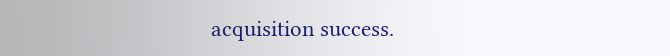acquisition success.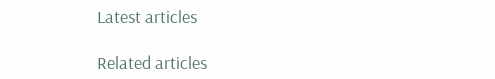Latest articles

Related articles